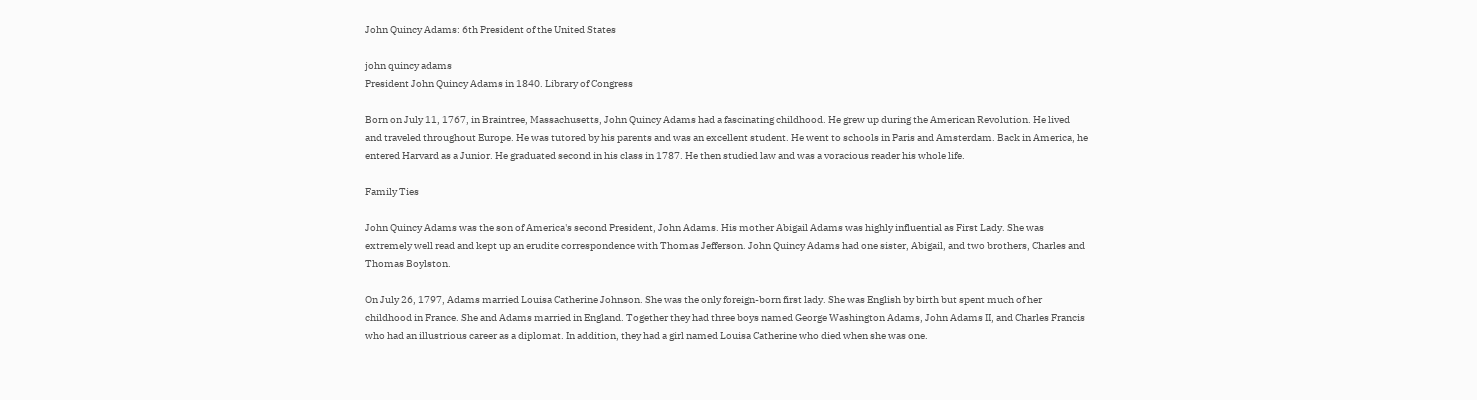John Quincy Adams: 6th President of the United States

john quincy adams
President John Quincy Adams in 1840. Library of Congress

Born on July 11, 1767, in Braintree, Massachusetts, John Quincy Adams had a fascinating childhood. He grew up during the American Revolution. He lived and traveled throughout Europe. He was tutored by his parents and was an excellent student. He went to schools in Paris and Amsterdam. Back in America, he entered Harvard as a Junior. He graduated second in his class in 1787. He then studied law and was a voracious reader his whole life.

Family Ties

John Quincy Adams was the son of America's second President, John Adams. His mother Abigail Adams was highly influential as First Lady. She was extremely well read and kept up an erudite correspondence with Thomas Jefferson. John Quincy Adams had one sister, Abigail, and two brothers, Charles and Thomas Boylston.

On July 26, 1797, Adams married Louisa Catherine Johnson. She was the only foreign-born first lady. She was English by birth but spent much of her childhood in France. She and Adams married in England. Together they had three boys named George Washington Adams, John Adams II, and Charles Francis who had an illustrious career as a diplomat. In addition, they had a girl named Louisa Catherine who died when she was one.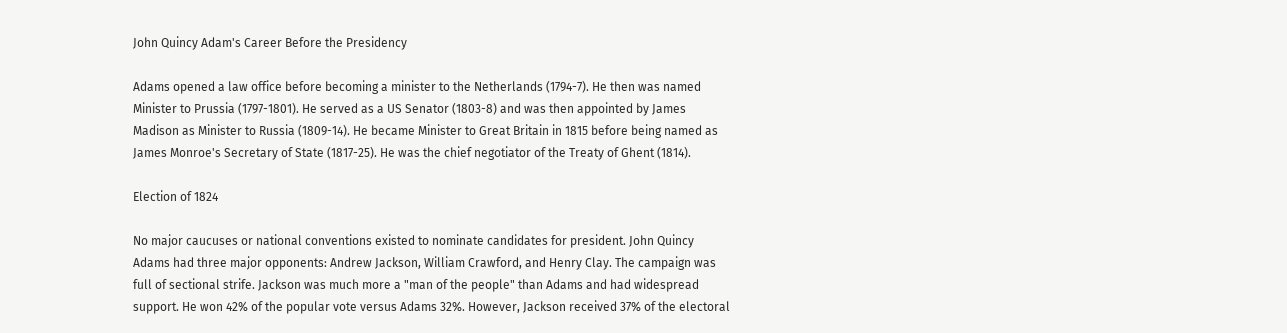John Quincy Adam's Career Before the Presidency

Adams opened a law office before becoming a minister to the Netherlands (1794-7). He then was named Minister to Prussia (1797-1801). He served as a US Senator (1803-8) and was then appointed by James Madison as Minister to Russia (1809-14). He became Minister to Great Britain in 1815 before being named as James Monroe's Secretary of State (1817-25). He was the chief negotiator of the Treaty of Ghent (1814).

Election of 1824

No major caucuses or national conventions existed to nominate candidates for president. John Quincy Adams had three major opponents: Andrew Jackson, William Crawford, and Henry Clay. The campaign was full of sectional strife. Jackson was much more a "man of the people" than Adams and had widespread support. He won 42% of the popular vote versus Adams 32%. However, Jackson received 37% of the electoral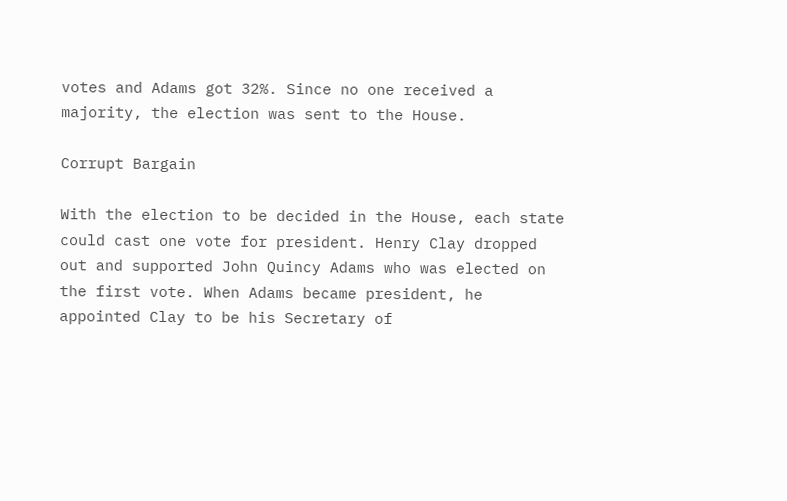votes and Adams got 32%. Since no one received a majority, the election was sent to the House.

Corrupt Bargain

With the election to be decided in the House, each state could cast one vote for president. Henry Clay dropped out and supported John Quincy Adams who was elected on the first vote. When Adams became president, he appointed Clay to be his Secretary of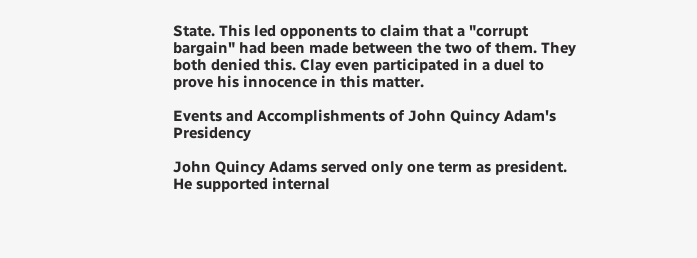State. This led opponents to claim that a "corrupt bargain" had been made between the two of them. They both denied this. Clay even participated in a duel to prove his innocence in this matter.

Events and Accomplishments of John Quincy Adam's Presidency

John Quincy Adams served only one term as president. He supported internal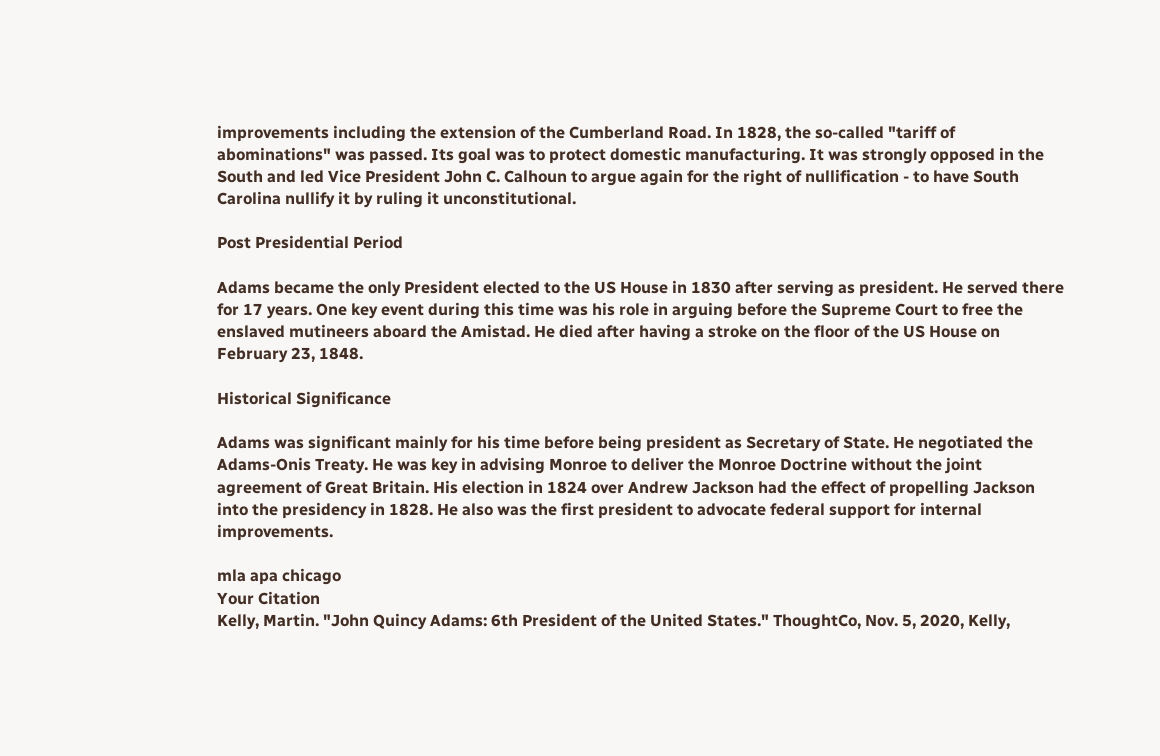improvements including the extension of the Cumberland Road. In 1828, the so-called "tariff of abominations" was passed. Its goal was to protect domestic manufacturing. It was strongly opposed in the South and led Vice President John C. Calhoun to argue again for the right of nullification - to have South Carolina nullify it by ruling it unconstitutional.

Post Presidential Period

Adams became the only President elected to the US House in 1830 after serving as president. He served there for 17 years. One key event during this time was his role in arguing before the Supreme Court to free the enslaved mutineers aboard the Amistad. He died after having a stroke on the floor of the US House on February 23, 1848.

Historical Significance

Adams was significant mainly for his time before being president as Secretary of State. He negotiated the Adams-Onis Treaty. He was key in advising Monroe to deliver the Monroe Doctrine without the joint agreement of Great Britain. His election in 1824 over Andrew Jackson had the effect of propelling Jackson into the presidency in 1828. He also was the first president to advocate federal support for internal improvements.

mla apa chicago
Your Citation
Kelly, Martin. "John Quincy Adams: 6th President of the United States." ThoughtCo, Nov. 5, 2020, Kelly,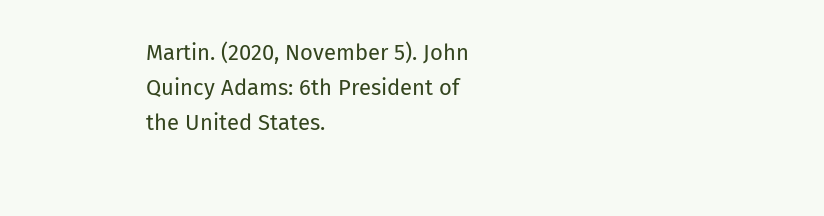Martin. (2020, November 5). John Quincy Adams: 6th President of the United States.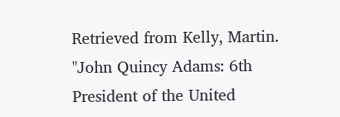Retrieved from Kelly, Martin. "John Quincy Adams: 6th President of the United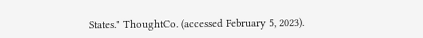States." ThoughtCo. (accessed February 5, 2023).